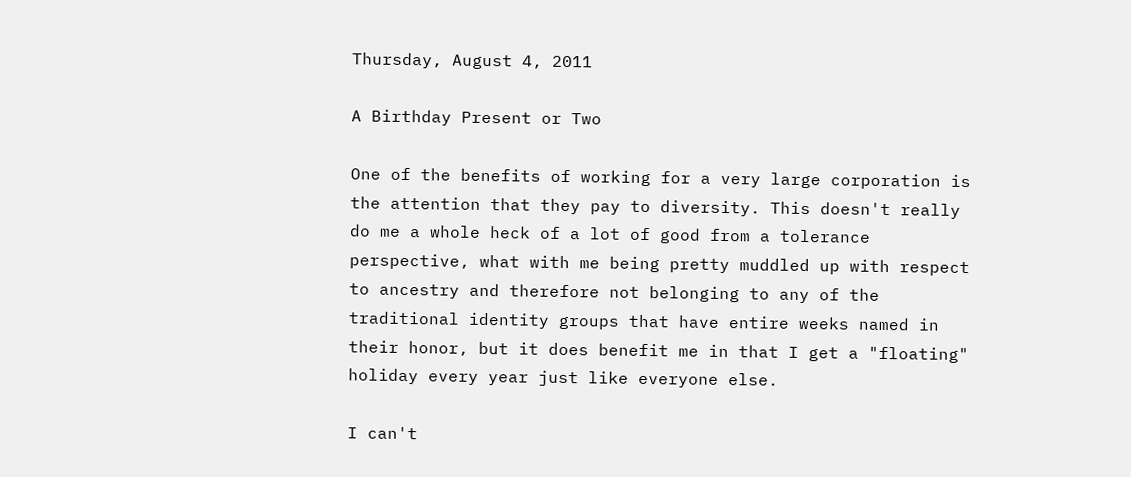Thursday, August 4, 2011

A Birthday Present or Two

One of the benefits of working for a very large corporation is the attention that they pay to diversity. This doesn't really do me a whole heck of a lot of good from a tolerance perspective, what with me being pretty muddled up with respect to ancestry and therefore not belonging to any of the traditional identity groups that have entire weeks named in their honor, but it does benefit me in that I get a "floating" holiday every year just like everyone else.

I can't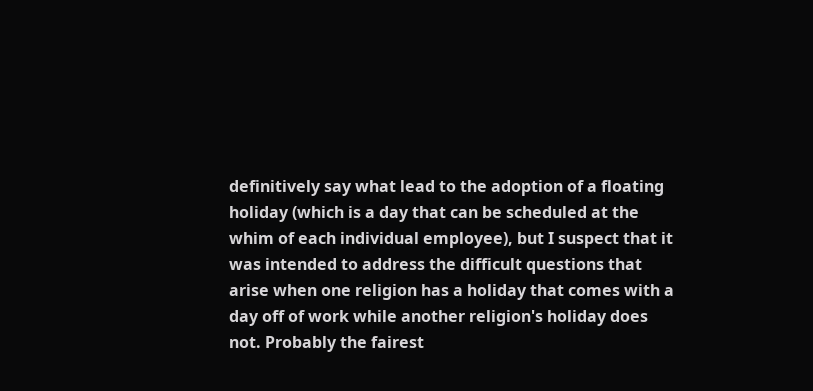definitively say what lead to the adoption of a floating holiday (which is a day that can be scheduled at the whim of each individual employee), but I suspect that it was intended to address the difficult questions that arise when one religion has a holiday that comes with a day off of work while another religion's holiday does not. Probably the fairest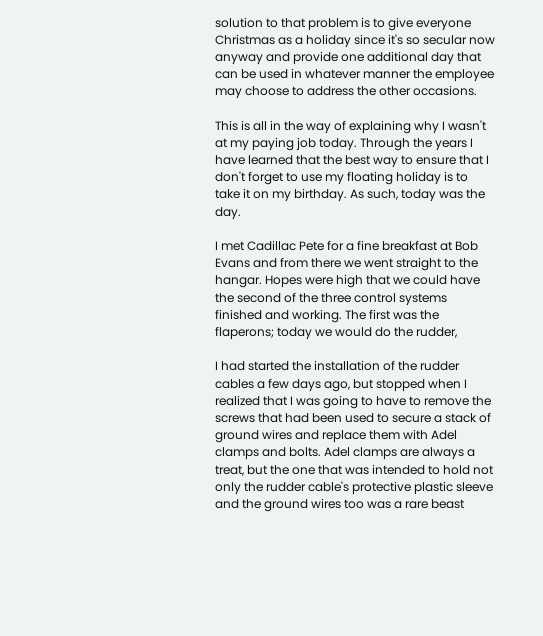solution to that problem is to give everyone Christmas as a holiday since it's so secular now anyway and provide one additional day that can be used in whatever manner the employee may choose to address the other occasions.

This is all in the way of explaining why I wasn't at my paying job today. Through the years I have learned that the best way to ensure that I don't forget to use my floating holiday is to take it on my birthday. As such, today was the day.

I met Cadillac Pete for a fine breakfast at Bob Evans and from there we went straight to the hangar. Hopes were high that we could have the second of the three control systems finished and working. The first was the flaperons; today we would do the rudder,

I had started the installation of the rudder cables a few days ago, but stopped when I realized that I was going to have to remove the screws that had been used to secure a stack of ground wires and replace them with Adel clamps and bolts. Adel clamps are always a treat, but the one that was intended to hold not only the rudder cable's protective plastic sleeve and the ground wires too was a rare beast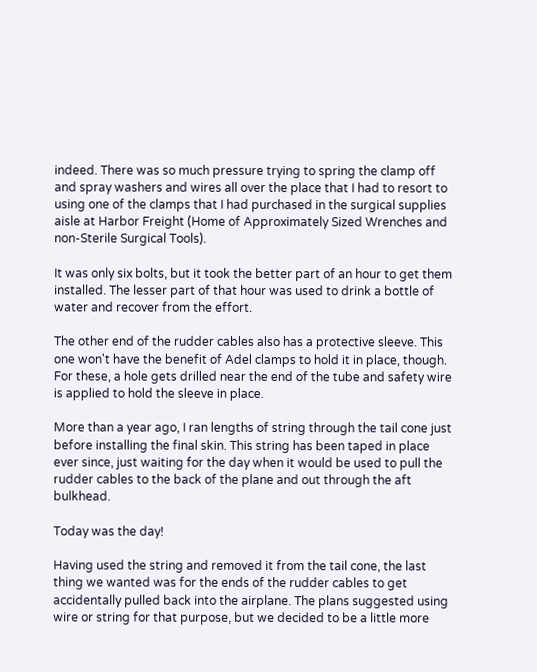indeed. There was so much pressure trying to spring the clamp off and spray washers and wires all over the place that I had to resort to using one of the clamps that I had purchased in the surgical supplies aisle at Harbor Freight (Home of Approximately Sized Wrenches and non-Sterile Surgical Tools).

It was only six bolts, but it took the better part of an hour to get them installed. The lesser part of that hour was used to drink a bottle of water and recover from the effort.

The other end of the rudder cables also has a protective sleeve. This one won't have the benefit of Adel clamps to hold it in place, though. For these, a hole gets drilled near the end of the tube and safety wire is applied to hold the sleeve in place.

More than a year ago, I ran lengths of string through the tail cone just before installing the final skin. This string has been taped in place ever since, just waiting for the day when it would be used to pull the rudder cables to the back of the plane and out through the aft bulkhead.

Today was the day!

Having used the string and removed it from the tail cone, the last thing we wanted was for the ends of the rudder cables to get accidentally pulled back into the airplane. The plans suggested using wire or string for that purpose, but we decided to be a little more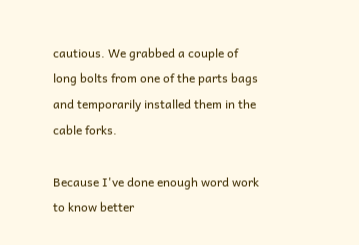cautious. We grabbed a couple of long bolts from one of the parts bags and temporarily installed them in the cable forks.

Because I've done enough word work to know better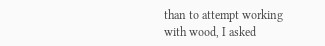than to attempt working with wood, I asked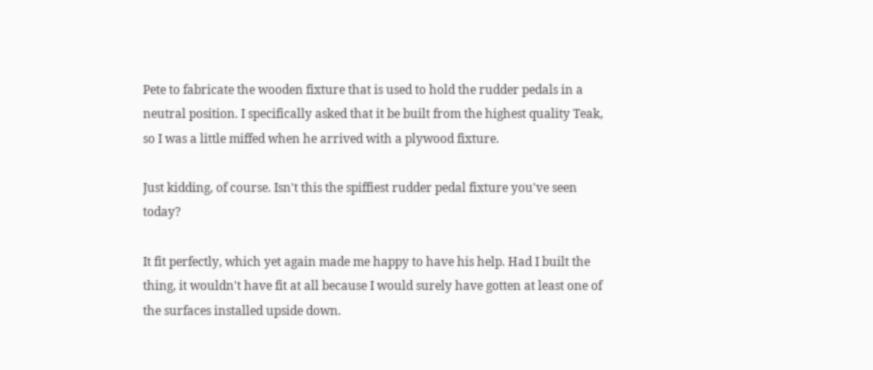Pete to fabricate the wooden fixture that is used to hold the rudder pedals in a neutral position. I specifically asked that it be built from the highest quality Teak, so I was a little miffed when he arrived with a plywood fixture.

Just kidding, of course. Isn't this the spiffiest rudder pedal fixture you've seen today?

It fit perfectly, which yet again made me happy to have his help. Had I built the thing, it wouldn't have fit at all because I would surely have gotten at least one of the surfaces installed upside down.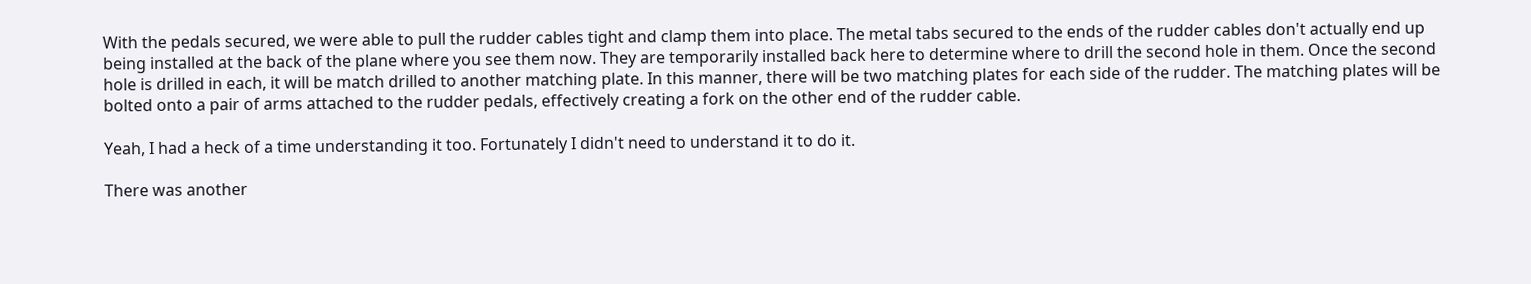With the pedals secured, we were able to pull the rudder cables tight and clamp them into place. The metal tabs secured to the ends of the rudder cables don't actually end up being installed at the back of the plane where you see them now. They are temporarily installed back here to determine where to drill the second hole in them. Once the second hole is drilled in each, it will be match drilled to another matching plate. In this manner, there will be two matching plates for each side of the rudder. The matching plates will be bolted onto a pair of arms attached to the rudder pedals, effectively creating a fork on the other end of the rudder cable.

Yeah, I had a heck of a time understanding it too. Fortunately I didn't need to understand it to do it.

There was another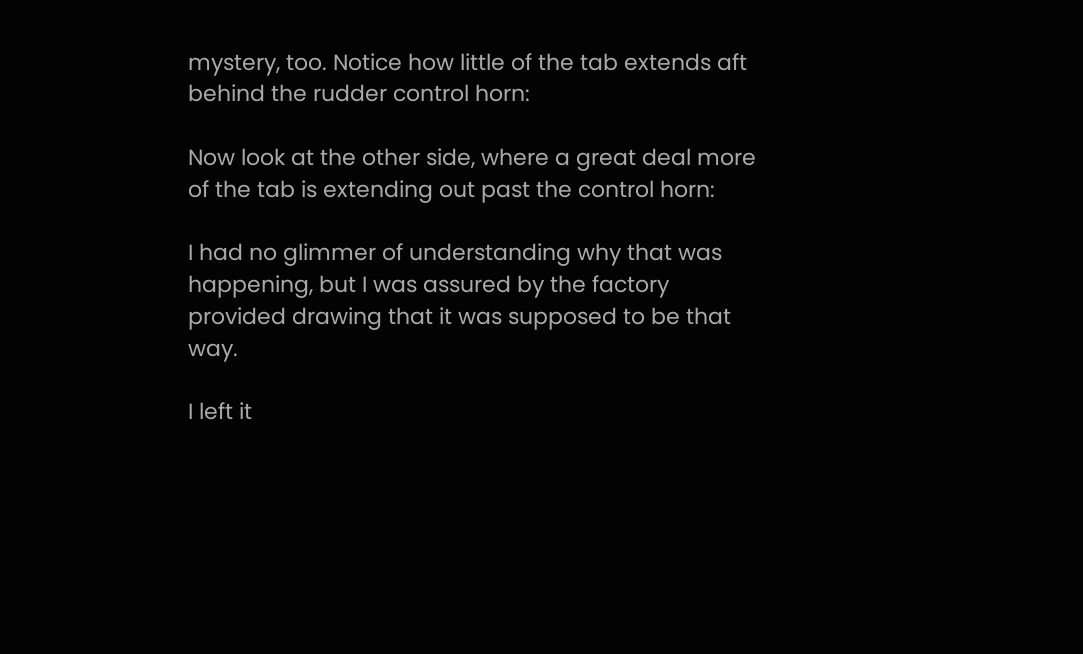mystery, too. Notice how little of the tab extends aft behind the rudder control horn:

Now look at the other side, where a great deal more of the tab is extending out past the control horn:

I had no glimmer of understanding why that was happening, but I was assured by the factory provided drawing that it was supposed to be that way.

I left it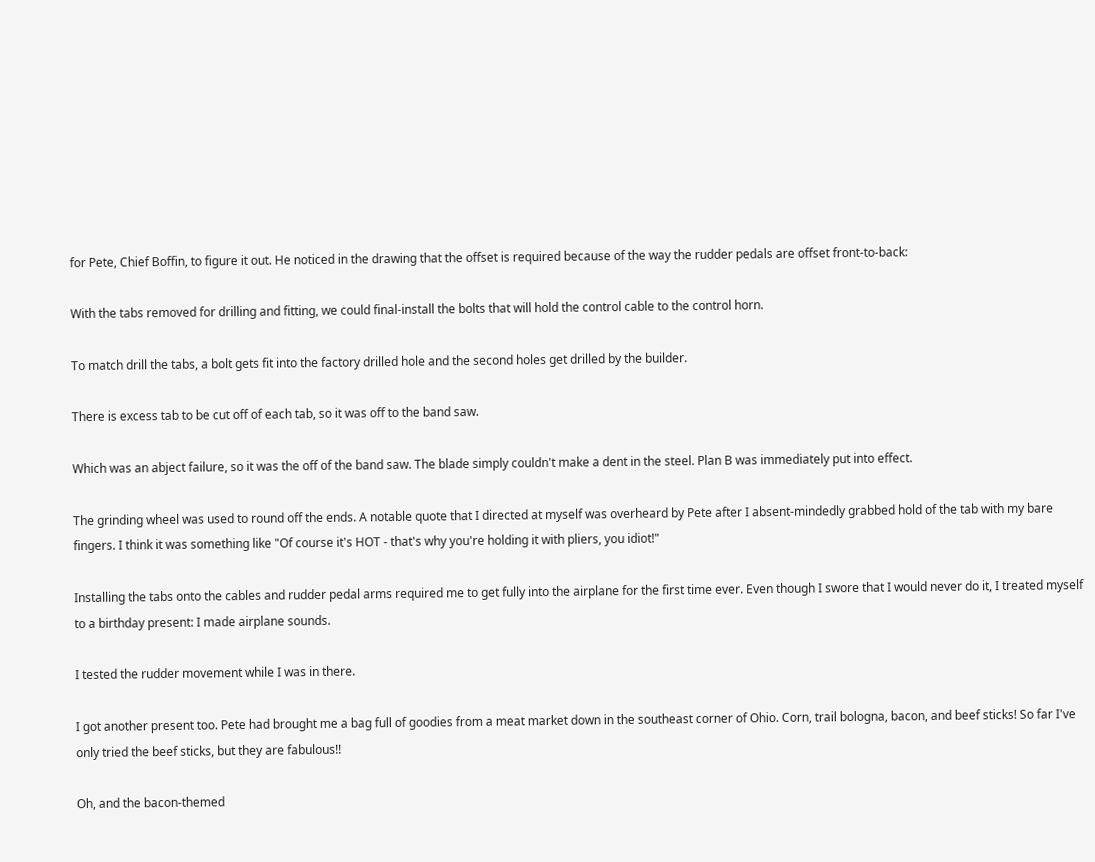for Pete, Chief Boffin, to figure it out. He noticed in the drawing that the offset is required because of the way the rudder pedals are offset front-to-back:

With the tabs removed for drilling and fitting, we could final-install the bolts that will hold the control cable to the control horn.

To match drill the tabs, a bolt gets fit into the factory drilled hole and the second holes get drilled by the builder.

There is excess tab to be cut off of each tab, so it was off to the band saw.

Which was an abject failure, so it was the off of the band saw. The blade simply couldn't make a dent in the steel. Plan B was immediately put into effect.

The grinding wheel was used to round off the ends. A notable quote that I directed at myself was overheard by Pete after I absent-mindedly grabbed hold of the tab with my bare fingers. I think it was something like "Of course it's HOT - that's why you're holding it with pliers, you idiot!"

Installing the tabs onto the cables and rudder pedal arms required me to get fully into the airplane for the first time ever. Even though I swore that I would never do it, I treated myself to a birthday present: I made airplane sounds.

I tested the rudder movement while I was in there.

I got another present too. Pete had brought me a bag full of goodies from a meat market down in the southeast corner of Ohio. Corn, trail bologna, bacon, and beef sticks! So far I've only tried the beef sticks, but they are fabulous!!

Oh, and the bacon-themed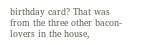birthday card? That was from the three other bacon-lovers in the house,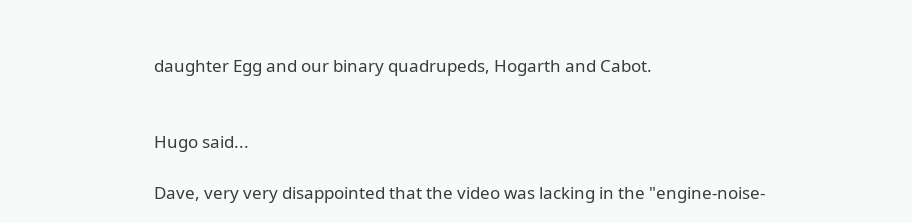daughter Egg and our binary quadrupeds, Hogarth and Cabot.


Hugo said...

Dave, very very disappointed that the video was lacking in the "engine-noise-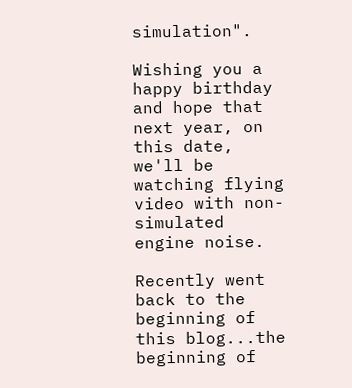simulation".

Wishing you a happy birthday and hope that next year, on this date, we'll be watching flying video with non-simulated engine noise.

Recently went back to the beginning of this blog...the beginning of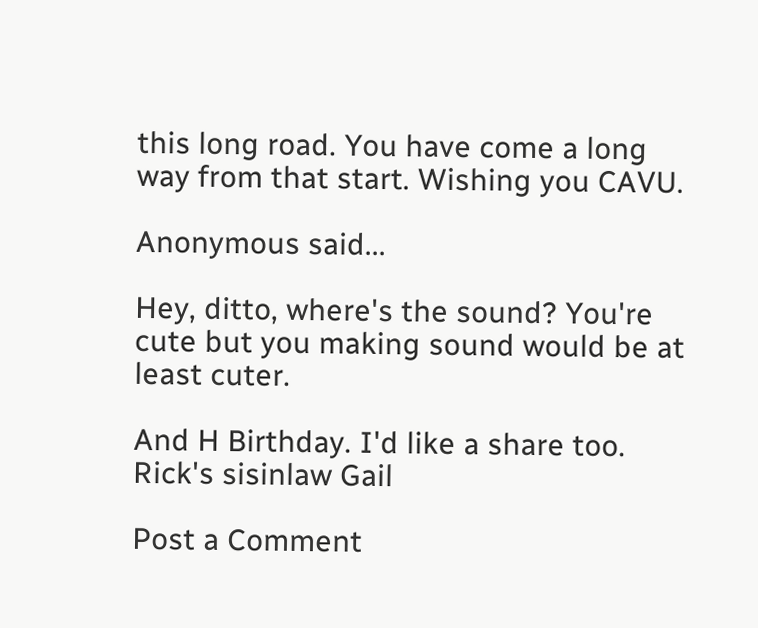this long road. You have come a long way from that start. Wishing you CAVU.

Anonymous said...

Hey, ditto, where's the sound? You're cute but you making sound would be at least cuter.

And H Birthday. I'd like a share too. Rick's sisinlaw Gail

Post a Comment